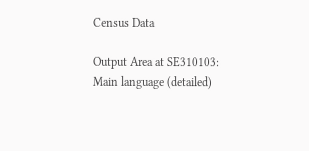Census Data

Output Area at SE310103: Main language (detailed)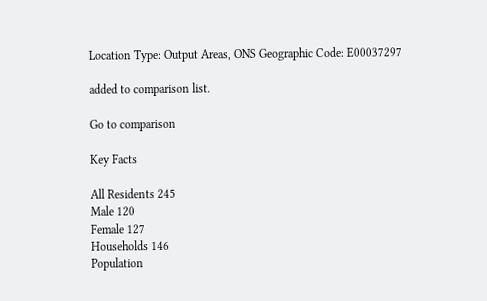Location Type: Output Areas, ONS Geographic Code: E00037297

added to comparison list.

Go to comparison

Key Facts

All Residents 245
Male 120
Female 127
Households 146
Population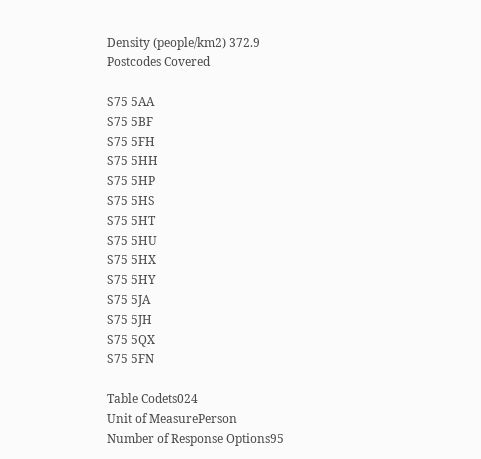Density (people/km2) 372.9
Postcodes Covered

S75 5AA
S75 5BF
S75 5FH
S75 5HH
S75 5HP
S75 5HS
S75 5HT
S75 5HU
S75 5HX
S75 5HY
S75 5JA
S75 5JH
S75 5QX
S75 5FN

Table Codets024
Unit of MeasurePerson
Number of Response Options95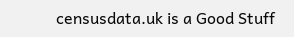censusdata.uk is a Good Stuff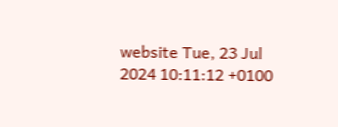website Tue, 23 Jul 2024 10:11:12 +0100